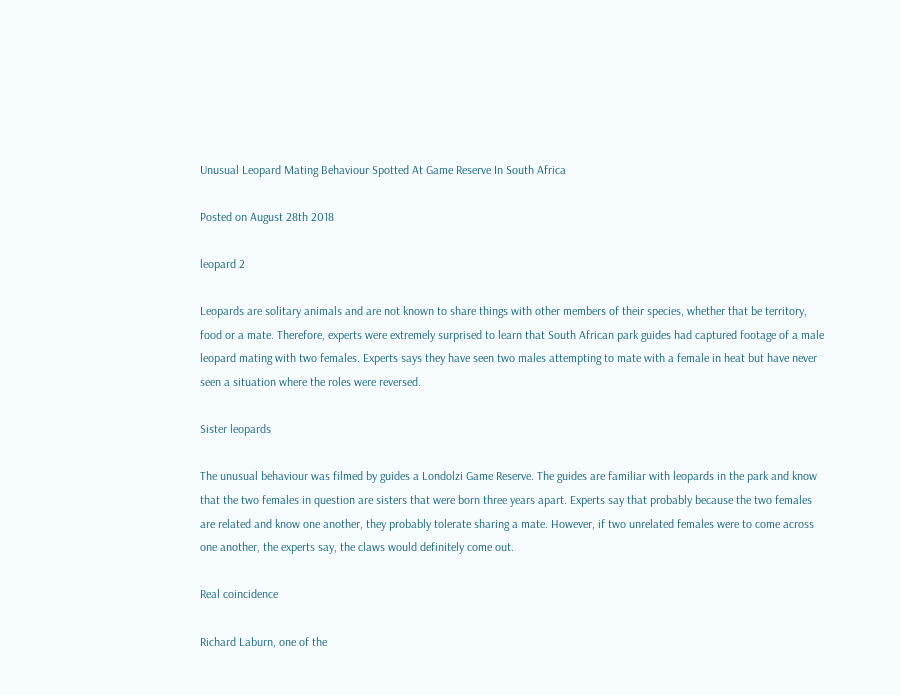Unusual Leopard Mating Behaviour Spotted At Game Reserve In South Africa

Posted on August 28th 2018

leopard 2

Leopards are solitary animals and are not known to share things with other members of their species, whether that be territory, food or a mate. Therefore, experts were extremely surprised to learn that South African park guides had captured footage of a male leopard mating with two females. Experts says they have seen two males attempting to mate with a female in heat but have never seen a situation where the roles were reversed.

Sister leopards

The unusual behaviour was filmed by guides a Londolzi Game Reserve. The guides are familiar with leopards in the park and know that the two females in question are sisters that were born three years apart. Experts say that probably because the two females are related and know one another, they probably tolerate sharing a mate. However, if two unrelated females were to come across one another, the experts say, the claws would definitely come out.

Real coincidence

Richard Laburn, one of the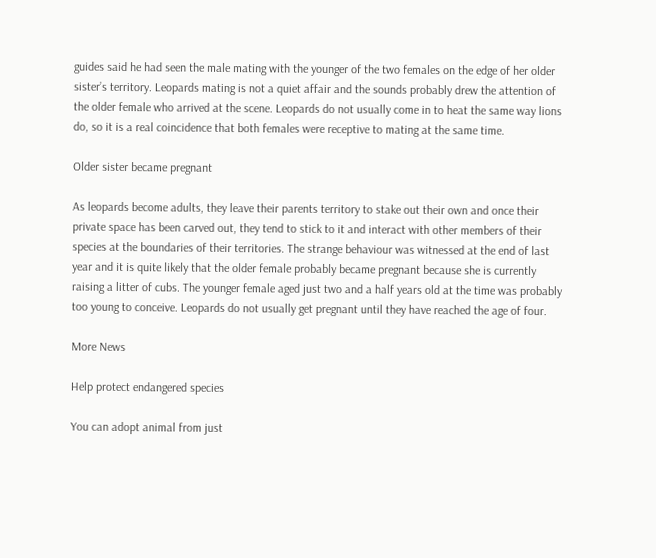guides said he had seen the male mating with the younger of the two females on the edge of her older sister’s territory. Leopards mating is not a quiet affair and the sounds probably drew the attention of the older female who arrived at the scene. Leopards do not usually come in to heat the same way lions do, so it is a real coincidence that both females were receptive to mating at the same time.

Older sister became pregnant

As leopards become adults, they leave their parents territory to stake out their own and once their private space has been carved out, they tend to stick to it and interact with other members of their species at the boundaries of their territories. The strange behaviour was witnessed at the end of last year and it is quite likely that the older female probably became pregnant because she is currently raising a litter of cubs. The younger female aged just two and a half years old at the time was probably too young to conceive. Leopards do not usually get pregnant until they have reached the age of four.

More News

Help protect endangered species

You can adopt animal from just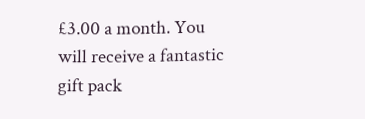£3.00 a month. You will receive a fantastic gift pack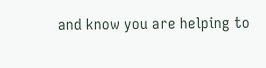and know you are helping to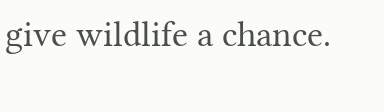give wildlife a chance.